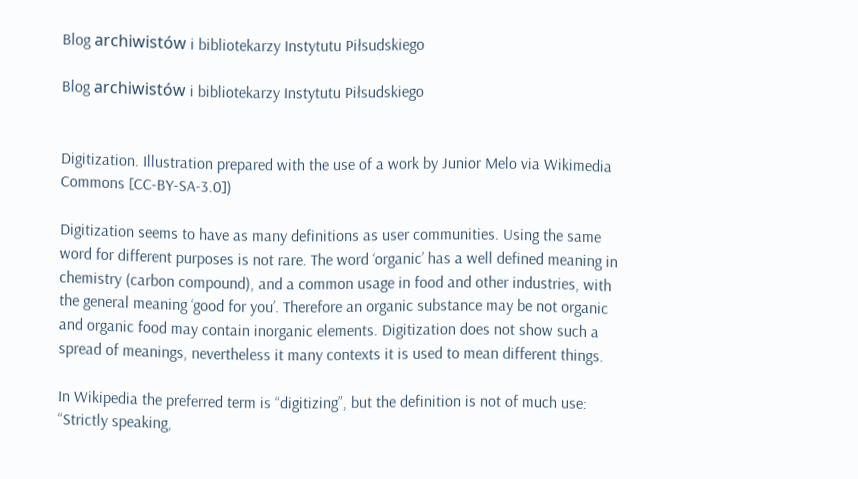Blog archiwistów i bibliotekarzy Instytutu Piłsudskiego

Blog archiwistów i bibliotekarzy Instytutu Piłsudskiego


Digitization. Illustration prepared with the use of a work by Junior Melo via Wikimedia Commons [CC-BY-SA-3.0])

Digitization seems to have as many definitions as user communities. Using the same word for different purposes is not rare. The word ‘organic’ has a well defined meaning in chemistry (carbon compound), and a common usage in food and other industries, with the general meaning ‘good for you’. Therefore an organic substance may be not organic and organic food may contain inorganic elements. Digitization does not show such a spread of meanings, nevertheless it many contexts it is used to mean different things.

In Wikipedia the preferred term is “digitizing”, but the definition is not of much use: “Strictly speaking,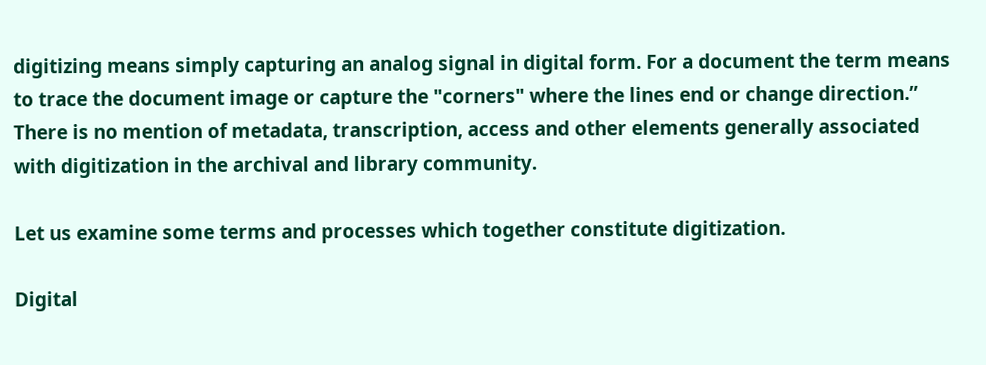digitizing means simply capturing an analog signal in digital form. For a document the term means to trace the document image or capture the "corners" where the lines end or change direction.” There is no mention of metadata, transcription, access and other elements generally associated with digitization in the archival and library community.

Let us examine some terms and processes which together constitute digitization.

Digital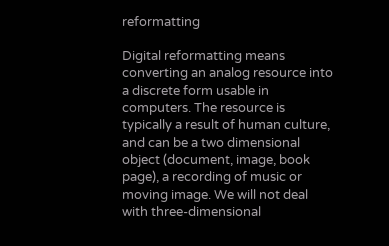reformatting

Digital reformatting means converting an analog resource into a discrete form usable in computers. The resource is typically a result of human culture, and can be a two dimensional object (document, image, book page), a recording of music or moving image. We will not deal with three-dimensional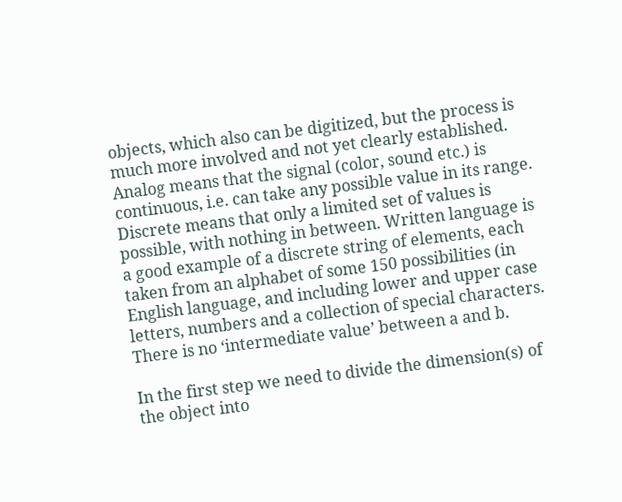objects, which also can be digitized, but the process is much more involved and not yet clearly established. Analog means that the signal (color, sound etc.) is continuous, i.e. can take any possible value in its range. Discrete means that only a limited set of values is possible, with nothing in between. Written language is a good example of a discrete string of elements, each taken from an alphabet of some 150 possibilities (in English language, and including lower and upper case letters, numbers and a collection of special characters. There is no ‘intermediate value’ between a and b.

In the first step we need to divide the dimension(s) of the object into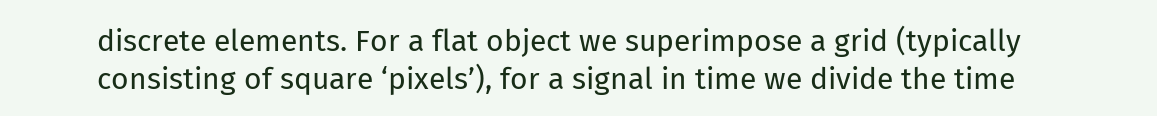discrete elements. For a flat object we superimpose a grid (typically consisting of square ‘pixels’), for a signal in time we divide the time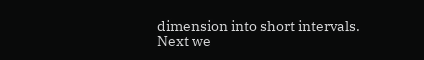dimension into short intervals. Next we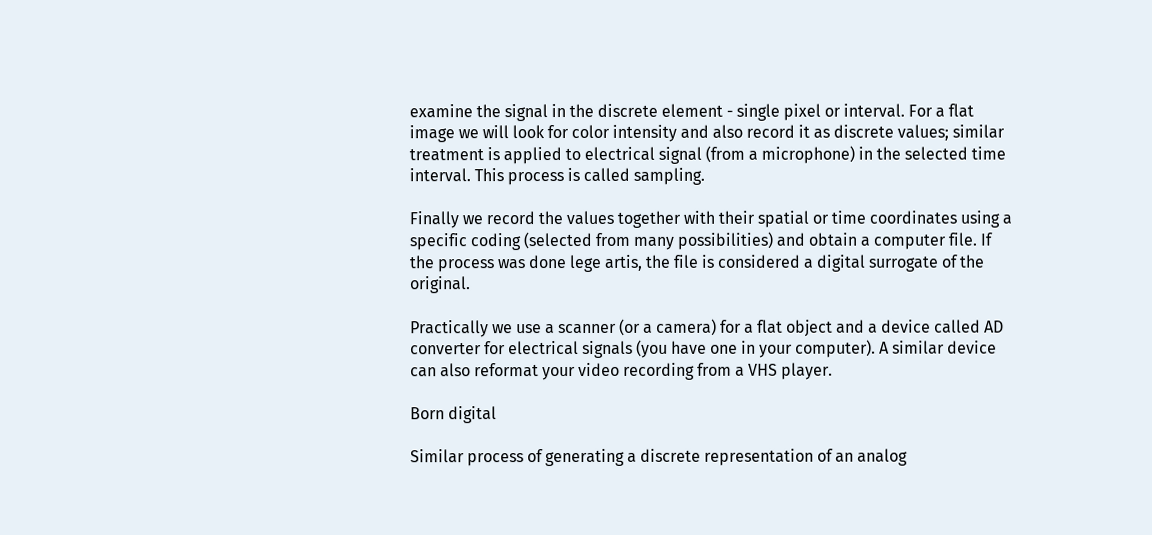examine the signal in the discrete element - single pixel or interval. For a flat image we will look for color intensity and also record it as discrete values; similar treatment is applied to electrical signal (from a microphone) in the selected time interval. This process is called sampling.

Finally we record the values together with their spatial or time coordinates using a specific coding (selected from many possibilities) and obtain a computer file. If the process was done lege artis, the file is considered a digital surrogate of the original.

Practically we use a scanner (or a camera) for a flat object and a device called AD converter for electrical signals (you have one in your computer). A similar device can also reformat your video recording from a VHS player.

Born digital

Similar process of generating a discrete representation of an analog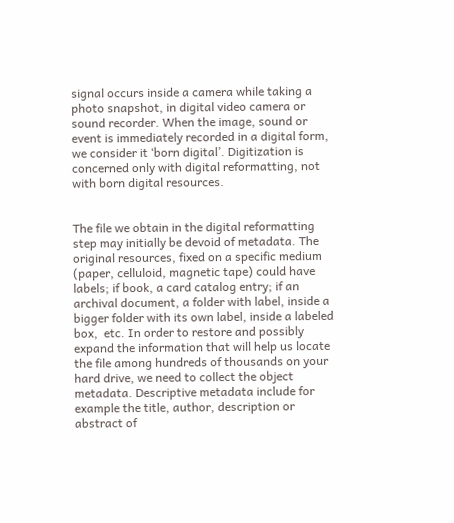signal occurs inside a camera while taking a photo snapshot, in digital video camera or sound recorder. When the image, sound or event is immediately recorded in a digital form, we consider it ‘born digital’. Digitization is concerned only with digital reformatting, not with born digital resources.


The file we obtain in the digital reformatting step may initially be devoid of metadata. The original resources, fixed on a specific medium (paper, celluloid, magnetic tape) could have labels; if book, a card catalog entry; if an archival document, a folder with label, inside a bigger folder with its own label, inside a labeled box,  etc. In order to restore and possibly expand the information that will help us locate the file among hundreds of thousands on your hard drive, we need to collect the object metadata. Descriptive metadata include for example the title, author, description or abstract of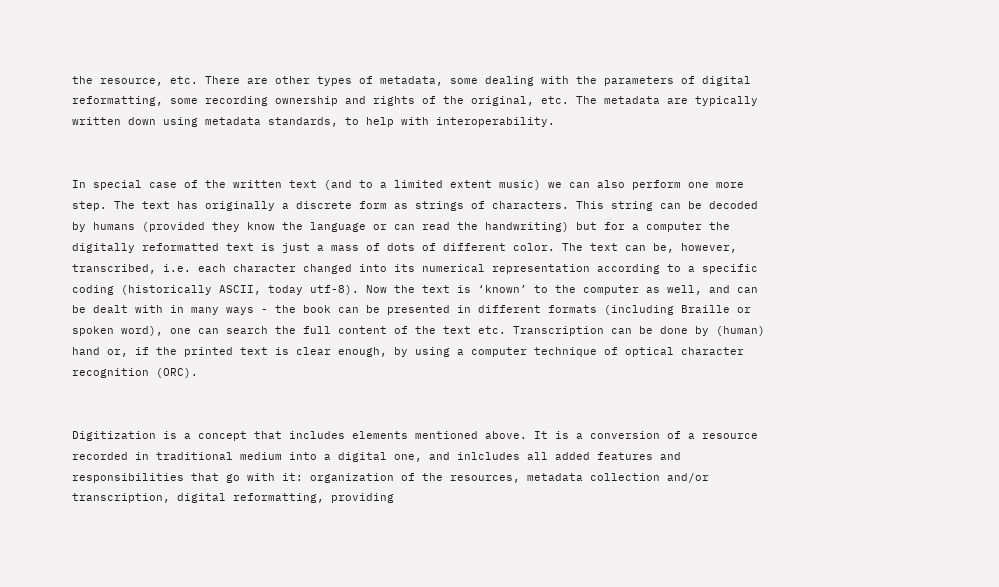the resource, etc. There are other types of metadata, some dealing with the parameters of digital reformatting, some recording ownership and rights of the original, etc. The metadata are typically written down using metadata standards, to help with interoperability.


In special case of the written text (and to a limited extent music) we can also perform one more step. The text has originally a discrete form as strings of characters. This string can be decoded by humans (provided they know the language or can read the handwriting) but for a computer the digitally reformatted text is just a mass of dots of different color. The text can be, however, transcribed, i.e. each character changed into its numerical representation according to a specific coding (historically ASCII, today utf-8). Now the text is ‘known’ to the computer as well, and can be dealt with in many ways - the book can be presented in different formats (including Braille or spoken word), one can search the full content of the text etc. Transcription can be done by (human) hand or, if the printed text is clear enough, by using a computer technique of optical character recognition (ORC).


Digitization is a concept that includes elements mentioned above. It is a conversion of a resource recorded in traditional medium into a digital one, and inlcludes all added features and responsibilities that go with it: organization of the resources, metadata collection and/or transcription, digital reformatting, providing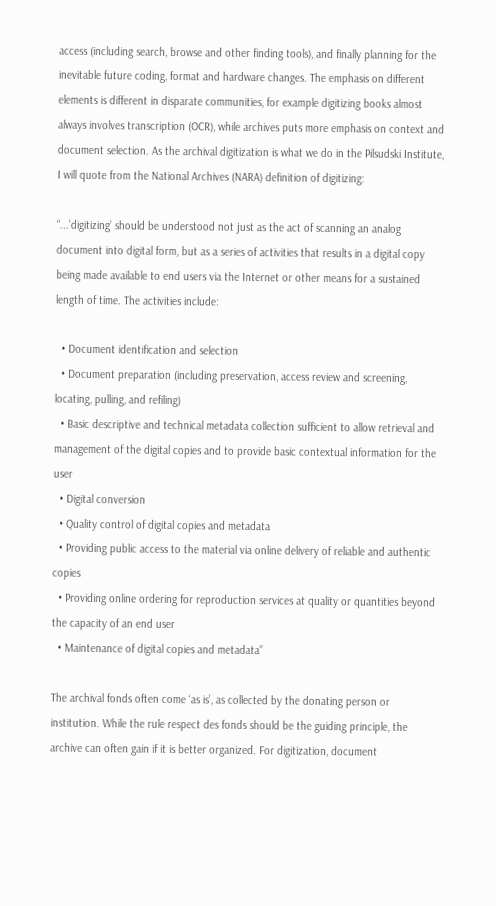access (including search, browse and other finding tools), and finally planning for the inevitable future coding, format and hardware changes. The emphasis on different elements is different in disparate communities, for example digitizing books almost always involves transcription (OCR), while archives puts more emphasis on context and document selection. As the archival digitization is what we do in the Pilsudski Institute, I will quote from the National Archives (NARA) definition of digitizing:

“...’digitizing’ should be understood not just as the act of scanning an analog document into digital form, but as a series of activities that results in a digital copy being made available to end users via the Internet or other means for a sustained length of time. The activities include:

  • Document identification and selection
  • Document preparation (including preservation, access review and screening, locating, pulling, and refiling)
  • Basic descriptive and technical metadata collection sufficient to allow retrieval and management of the digital copies and to provide basic contextual information for the user
  • Digital conversion
  • Quality control of digital copies and metadata
  • Providing public access to the material via online delivery of reliable and authentic copies
  • Providing online ordering for reproduction services at quality or quantities beyond the capacity of an end user
  • Maintenance of digital copies and metadata”

The archival fonds often come ‘as is’, as collected by the donating person or institution. While the rule respect des fonds should be the guiding principle, the archive can often gain if it is better organized. For digitization, document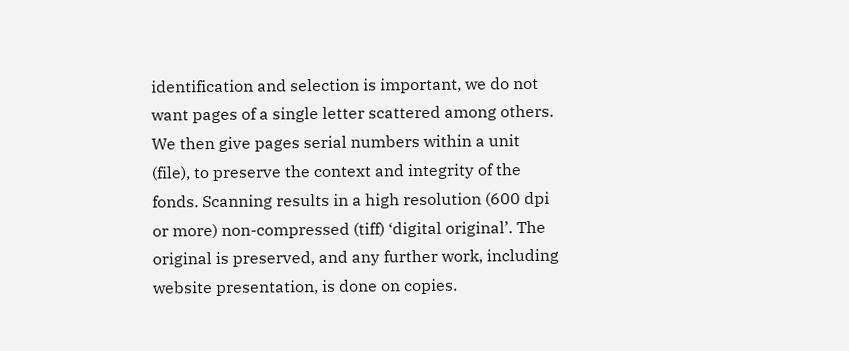identification and selection is important, we do not want pages of a single letter scattered among others. We then give pages serial numbers within a unit (file), to preserve the context and integrity of the fonds. Scanning results in a high resolution (600 dpi or more) non-compressed (tiff) ‘digital original’. The original is preserved, and any further work, including website presentation, is done on copies.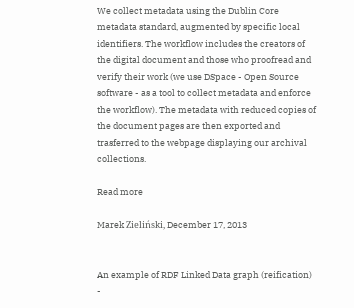We collect metadata using the Dublin Core metadata standard, augmented by specific local identifiers. The workflow includes the creators of the digital document and those who proofread and verify their work (we use DSpace - Open Source software - as a tool to collect metadata and enforce the workflow). The metadata with reduced copies of the document pages are then exported and trasferred to the webpage displaying our archival collections.

Read more

Marek Zieliński, December 17, 2013


An example of RDF Linked Data graph (reification) -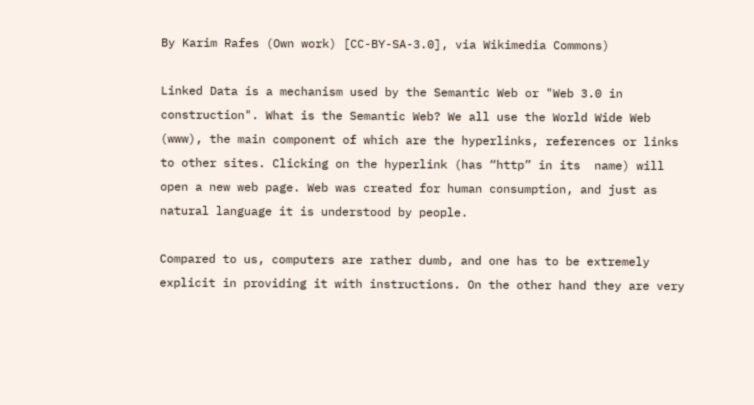By Karim Rafes (Own work) [CC-BY-SA-3.0], via Wikimedia Commons)

Linked Data is a mechanism used by the Semantic Web or "Web 3.0 in construction". What is the Semantic Web? We all use the World Wide Web (www), the main component of which are the hyperlinks, references or links to other sites. Clicking on the hyperlink (has “http” in its  name) will open a new web page. Web was created for human consumption, and just as natural language it is understood by people.

Compared to us, computers are rather dumb, and one has to be extremely explicit in providing it with instructions. On the other hand they are very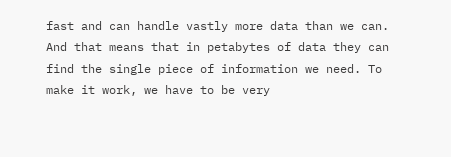fast and can handle vastly more data than we can. And that means that in petabytes of data they can find the single piece of information we need. To make it work, we have to be very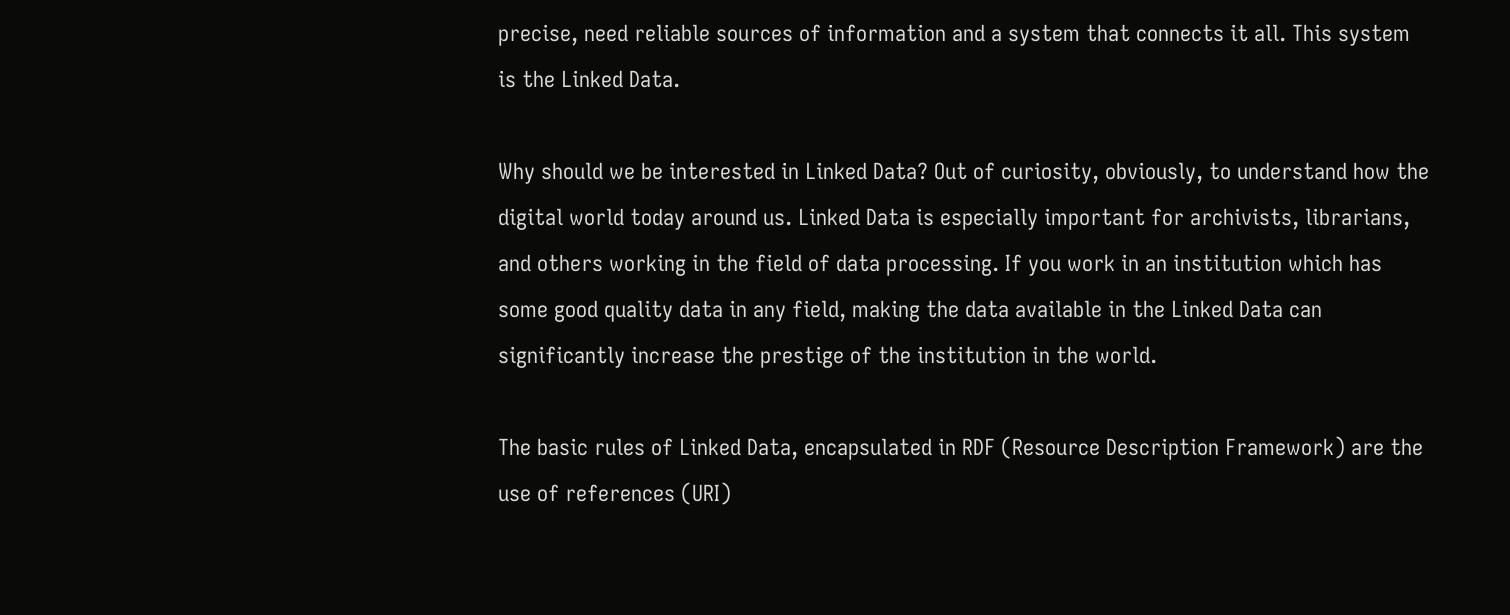precise, need reliable sources of information and a system that connects it all. This system is the Linked Data.

Why should we be interested in Linked Data? Out of curiosity, obviously, to understand how the digital world today around us. Linked Data is especially important for archivists, librarians, and others working in the field of data processing. If you work in an institution which has some good quality data in any field, making the data available in the Linked Data can significantly increase the prestige of the institution in the world.

The basic rules of Linked Data, encapsulated in RDF (Resource Description Framework) are the use of references (URI)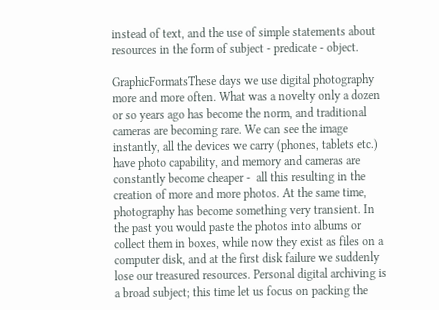instead of text, and the use of simple statements about resources in the form of subject - predicate - object.

GraphicFormatsThese days we use digital photography more and more often. What was a novelty only a dozen or so years ago has become the norm, and traditional cameras are becoming rare. We can see the image instantly, all the devices we carry (phones, tablets etc.) have photo capability, and memory and cameras are constantly become cheaper -  all this resulting in the creation of more and more photos. At the same time, photography has become something very transient. In the past you would paste the photos into albums or collect them in boxes, while now they exist as files on a computer disk, and at the first disk failure we suddenly lose our treasured resources. Personal digital archiving is a broad subject; this time let us focus on packing the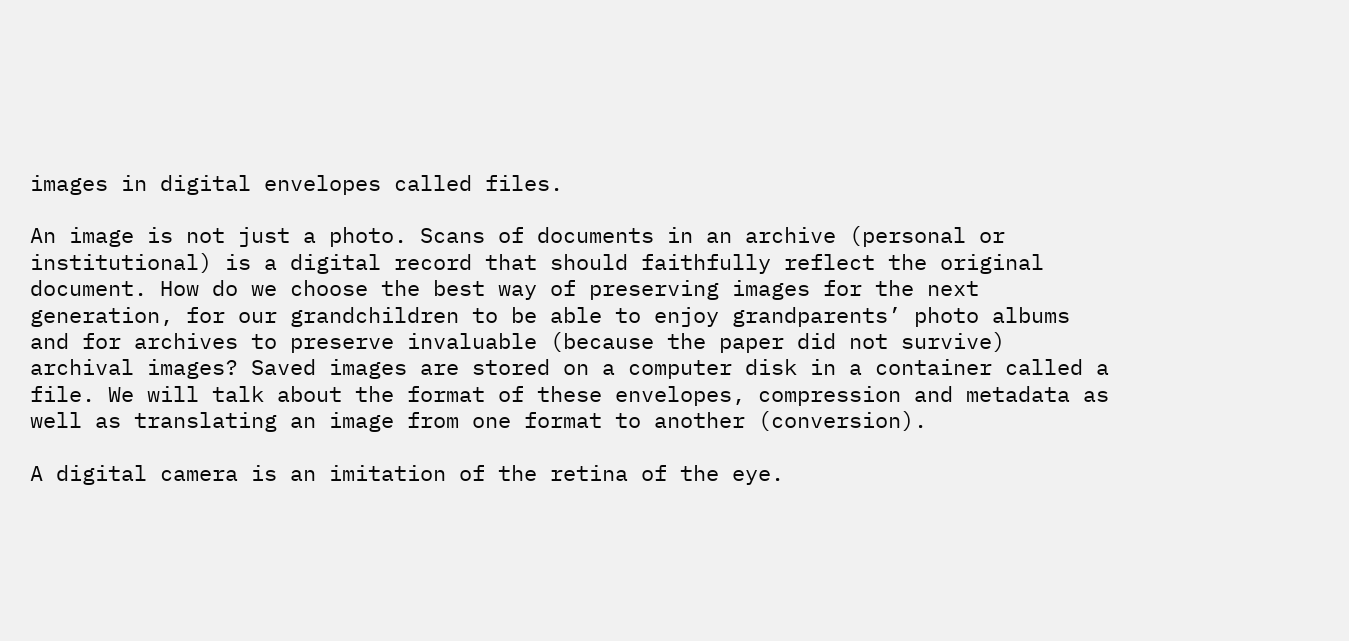images in digital envelopes called files.

An image is not just a photo. Scans of documents in an archive (personal or institutional) is a digital record that should faithfully reflect the original document. How do we choose the best way of preserving images for the next generation, for our grandchildren to be able to enjoy grandparents’ photo albums and for archives to preserve invaluable (because the paper did not survive) archival images? Saved images are stored on a computer disk in a container called a file. We will talk about the format of these envelopes, compression and metadata as well as translating an image from one format to another (conversion).

A digital camera is an imitation of the retina of the eye.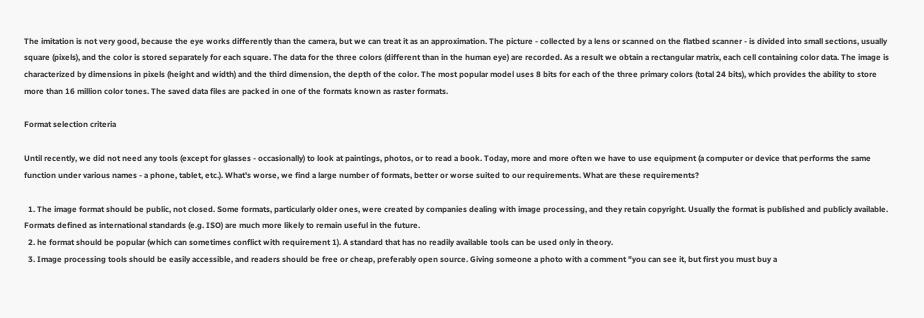The imitation is not very good, because the eye works differently than the camera, but we can treat it as an approximation. The picture - collected by a lens or scanned on the flatbed scanner - is divided into small sections, usually square (pixels), and the color is stored separately for each square. The data for the three colors (different than in the human eye) are recorded. As a result we obtain a rectangular matrix, each cell containing color data. The image is characterized by dimensions in pixels (height and width) and the third dimension, the depth of the color. The most popular model uses 8 bits for each of the three primary colors (total 24 bits), which provides the ability to store more than 16 million color tones. The saved data files are packed in one of the formats known as raster formats.

Format selection criteria

Until recently, we did not need any tools (except for glasses - occasionally) to look at paintings, photos, or to read a book. Today, more and more often we have to use equipment (a computer or device that performs the same function under various names - a phone, tablet, etc.). What's worse, we find a large number of formats, better or worse suited to our requirements. What are these requirements?

  1. The image format should be public, not closed. Some formats, particularly older ones, were created by companies dealing with image processing, and they retain copyright. Usually the format is published and publicly available. Formats defined as international standards (e.g. ISO) are much more likely to remain useful in the future.
  2. he format should be popular (which can sometimes conflict with requirement 1). A standard that has no readily available tools can be used only in theory.
  3. Image processing tools should be easily accessible, and readers should be free or cheap, preferably open source. Giving someone a photo with a comment "you can see it, but first you must buy a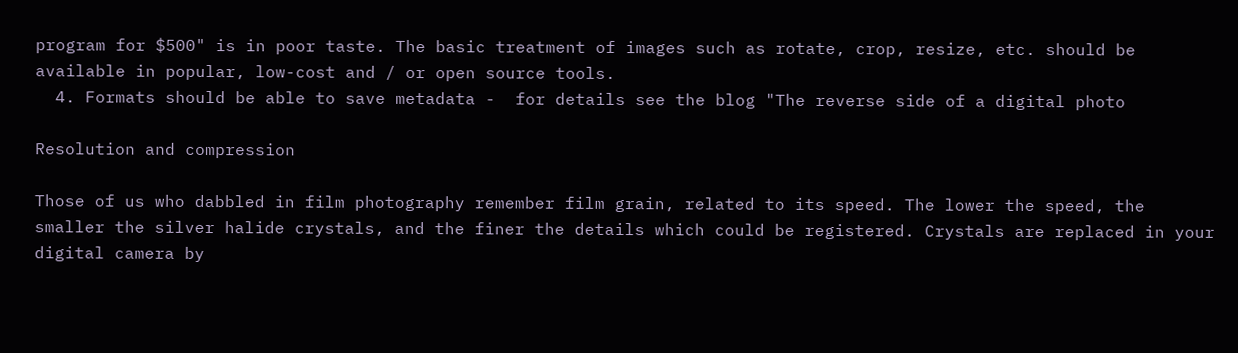program for $500" is in poor taste. The basic treatment of images such as rotate, crop, resize, etc. should be available in popular, low-cost and / or open source tools.
  4. Formats should be able to save metadata -  for details see the blog "The reverse side of a digital photo

Resolution and compression

Those of us who dabbled in film photography remember film grain, related to its speed. The lower the speed, the smaller the silver halide crystals, and the finer the details which could be registered. Crystals are replaced in your digital camera by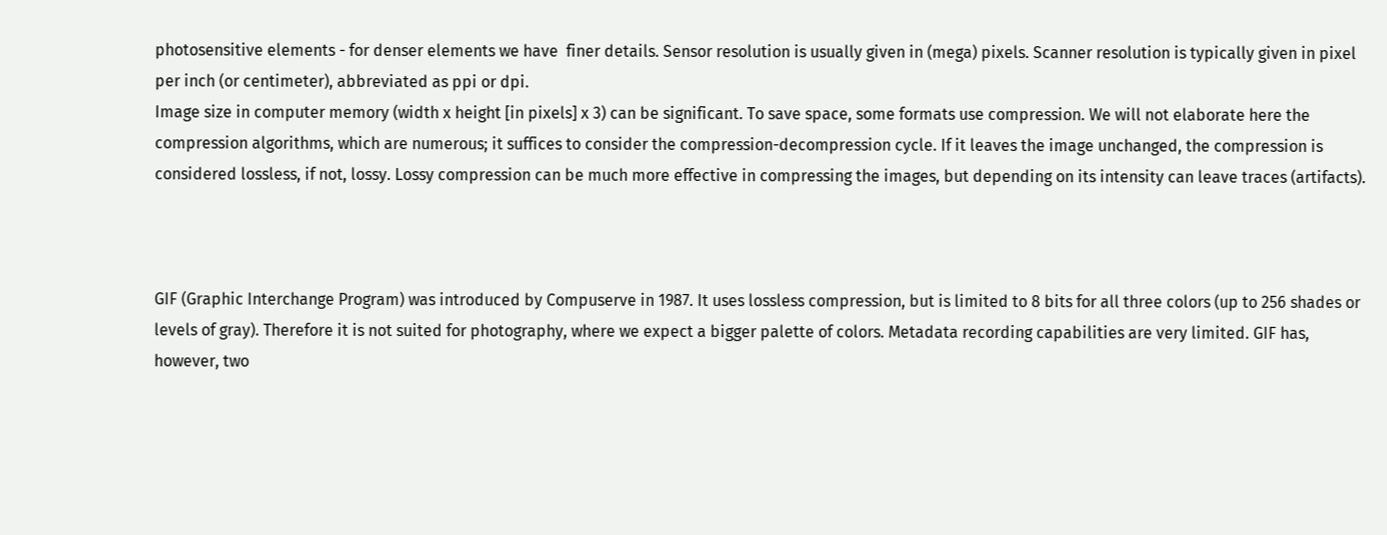photosensitive elements - for denser elements we have  finer details. Sensor resolution is usually given in (mega) pixels. Scanner resolution is typically given in pixel per inch (or centimeter), abbreviated as ppi or dpi.
Image size in computer memory (width x height [in pixels] x 3) can be significant. To save space, some formats use compression. We will not elaborate here the compression algorithms, which are numerous; it suffices to consider the compression-decompression cycle. If it leaves the image unchanged, the compression is considered lossless, if not, lossy. Lossy compression can be much more effective in compressing the images, but depending on its intensity can leave traces (artifacts).



GIF (Graphic Interchange Program) was introduced by Compuserve in 1987. It uses lossless compression, but is limited to 8 bits for all three colors (up to 256 shades or levels of gray). Therefore it is not suited for photography, where we expect a bigger palette of colors. Metadata recording capabilities are very limited. GIF has, however, two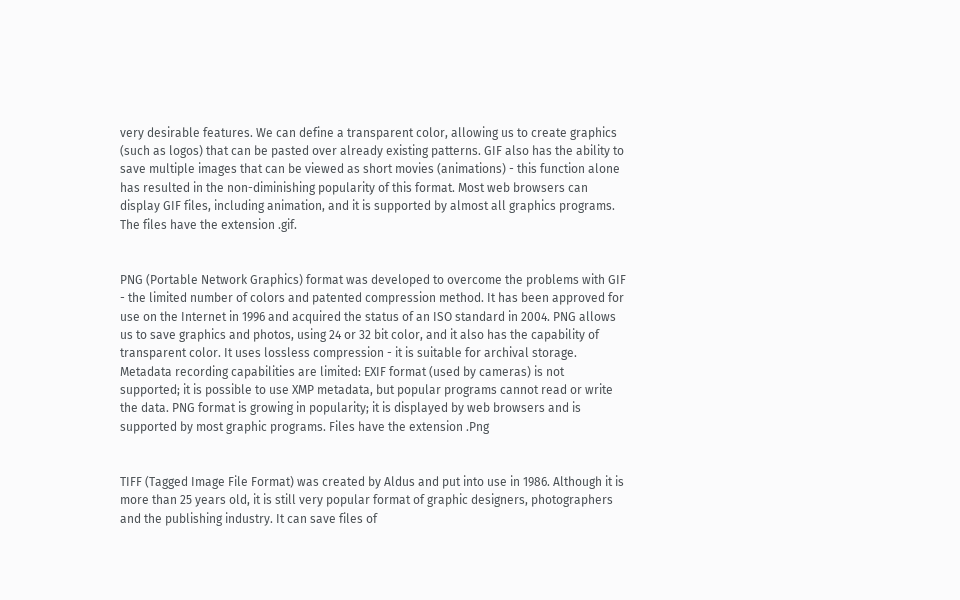very desirable features. We can define a transparent color, allowing us to create graphics (such as logos) that can be pasted over already existing patterns. GIF also has the ability to save multiple images that can be viewed as short movies (animations) - this function alone has resulted in the non-diminishing popularity of this format. Most web browsers can display GIF files, including animation, and it is supported by almost all graphics programs. The files have the extension .gif.


PNG (Portable Network Graphics) format was developed to overcome the problems with GIF - the limited number of colors and patented compression method. It has been approved for use on the Internet in 1996 and acquired the status of an ISO standard in 2004. PNG allows us to save graphics and photos, using 24 or 32 bit color, and it also has the capability of transparent color. It uses lossless compression - it is suitable for archival storage. Metadata recording capabilities are limited: EXIF format (used by cameras) is not supported; it is possible to use XMP metadata, but popular programs cannot read or write the data. PNG format is growing in popularity; it is displayed by web browsers and is supported by most graphic programs. Files have the extension .Png


TIFF (Tagged Image File Format) was created by Aldus and put into use in 1986. Although it is more than 25 years old, it is still very popular format of graphic designers, photographers and the publishing industry. It can save files of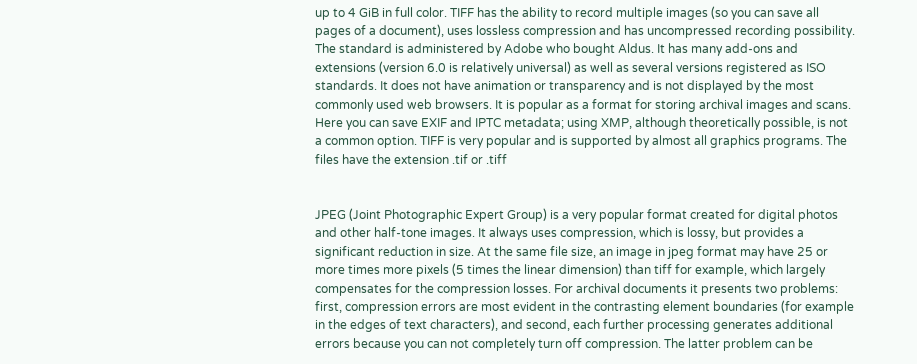up to 4 GiB in full color. TIFF has the ability to record multiple images (so you can save all pages of a document), uses lossless compression and has uncompressed recording possibility. The standard is administered by Adobe who bought Aldus. It has many add-ons and extensions (version 6.0 is relatively universal) as well as several versions registered as ISO standards. It does not have animation or transparency and is not displayed by the most commonly used web browsers. It is popular as a format for storing archival images and scans. Here you can save EXIF and IPTC metadata; using XMP, although theoretically possible, is not a common option. TIFF is very popular and is supported by almost all graphics programs. The files have the extension .tif or .tiff


JPEG (Joint Photographic Expert Group) is a very popular format created for digital photos  and other half-tone images. It always uses compression, which is lossy, but provides a significant reduction in size. At the same file size, an image in jpeg format may have 25 or more times more pixels (5 times the linear dimension) than tiff for example, which largely compensates for the compression losses. For archival documents it presents two problems: first, compression errors are most evident in the contrasting element boundaries (for example in the edges of text characters), and second, each further processing generates additional errors because you can not completely turn off compression. The latter problem can be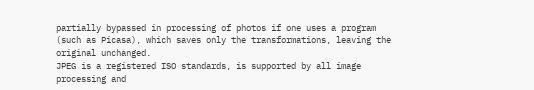partially bypassed in processing of photos if one uses a program (such as Picasa), which saves only the transformations, leaving the original unchanged.
JPEG is a registered ISO standards, is supported by all image processing and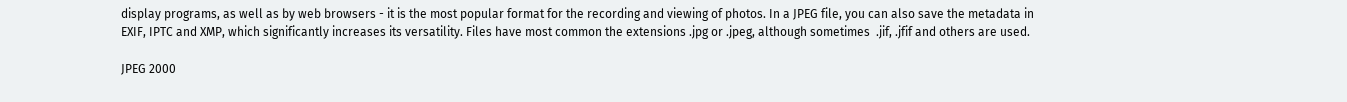display programs, as well as by web browsers - it is the most popular format for the recording and viewing of photos. In a JPEG file, you can also save the metadata in EXIF, IPTC and XMP, which significantly increases its versatility. Files have most common the extensions .jpg or .jpeg, although sometimes  .jif, .jfif and others are used.

JPEG 2000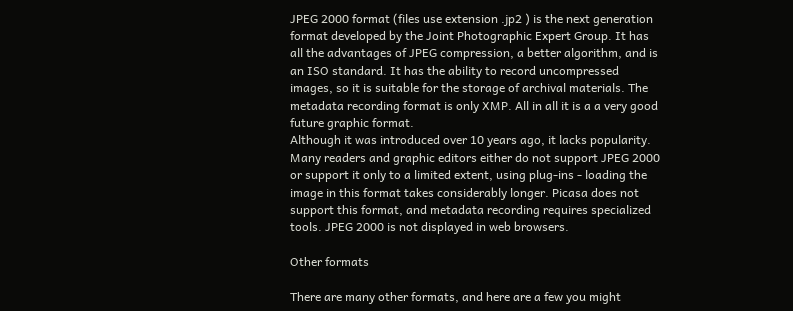JPEG 2000 format (files use extension .jp2 ) is the next generation format developed by the Joint Photographic Expert Group. It has all the advantages of JPEG compression, a better algorithm, and is an ISO standard. It has the ability to record uncompressed images, so it is suitable for the storage of archival materials. The metadata recording format is only XMP. All in all it is a a very good future graphic format.
Although it was introduced over 10 years ago, it lacks popularity. Many readers and graphic editors either do not support JPEG 2000 or support it only to a limited extent, using plug-ins - loading the image in this format takes considerably longer. Picasa does not support this format, and metadata recording requires specialized tools. JPEG 2000 is not displayed in web browsers.

Other formats

There are many other formats, and here are a few you might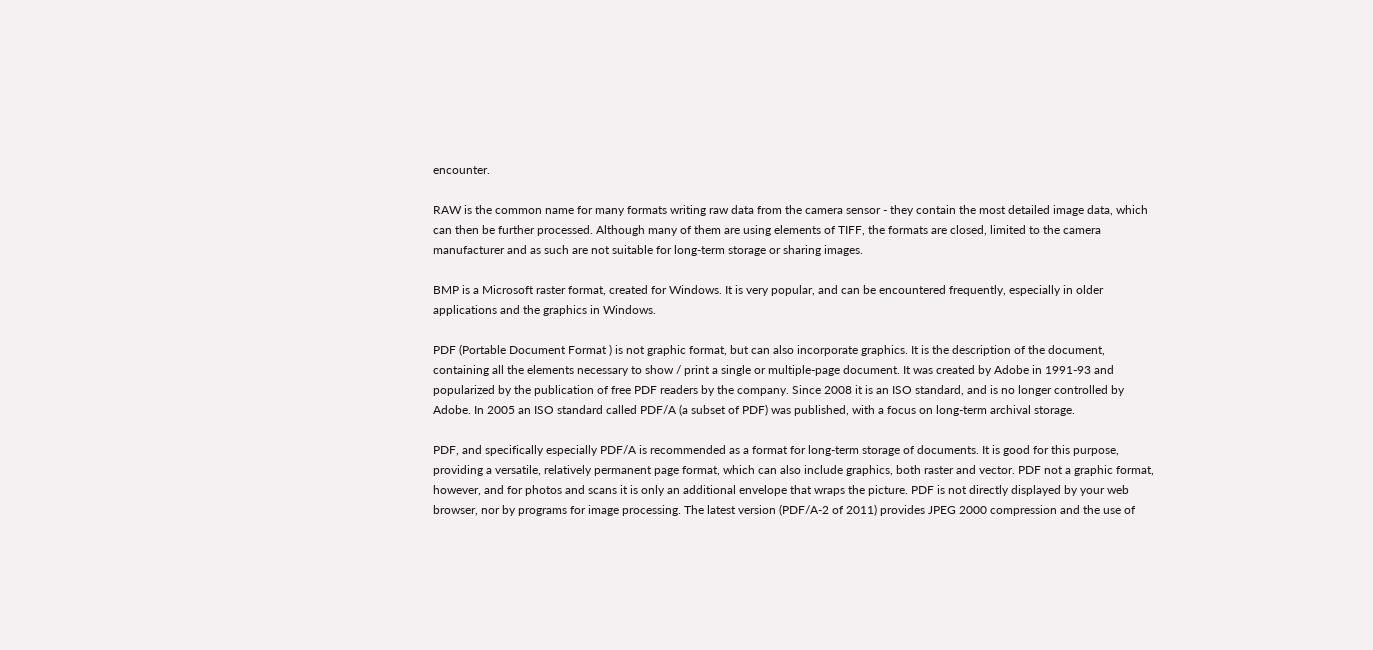encounter.

RAW is the common name for many formats writing raw data from the camera sensor - they contain the most detailed image data, which can then be further processed. Although many of them are using elements of TIFF, the formats are closed, limited to the camera manufacturer and as such are not suitable for long-term storage or sharing images.

BMP is a Microsoft raster format, created for Windows. It is very popular, and can be encountered frequently, especially in older applications and the graphics in Windows.

PDF (Portable Document Format ) is not graphic format, but can also incorporate graphics. It is the description of the document, containing all the elements necessary to show / print a single or multiple-page document. It was created by Adobe in 1991-93 and popularized by the publication of free PDF readers by the company. Since 2008 it is an ISO standard, and is no longer controlled by Adobe. In 2005 an ISO standard called PDF/A (a subset of PDF) was published, with a focus on long-term archival storage.

PDF, and specifically especially PDF/A is recommended as a format for long-term storage of documents. It is good for this purpose, providing a versatile, relatively permanent page format, which can also include graphics, both raster and vector. PDF not a graphic format, however, and for photos and scans it is only an additional envelope that wraps the picture. PDF is not directly displayed by your web browser, nor by programs for image processing. The latest version (PDF/A-2 of 2011) provides JPEG 2000 compression and the use of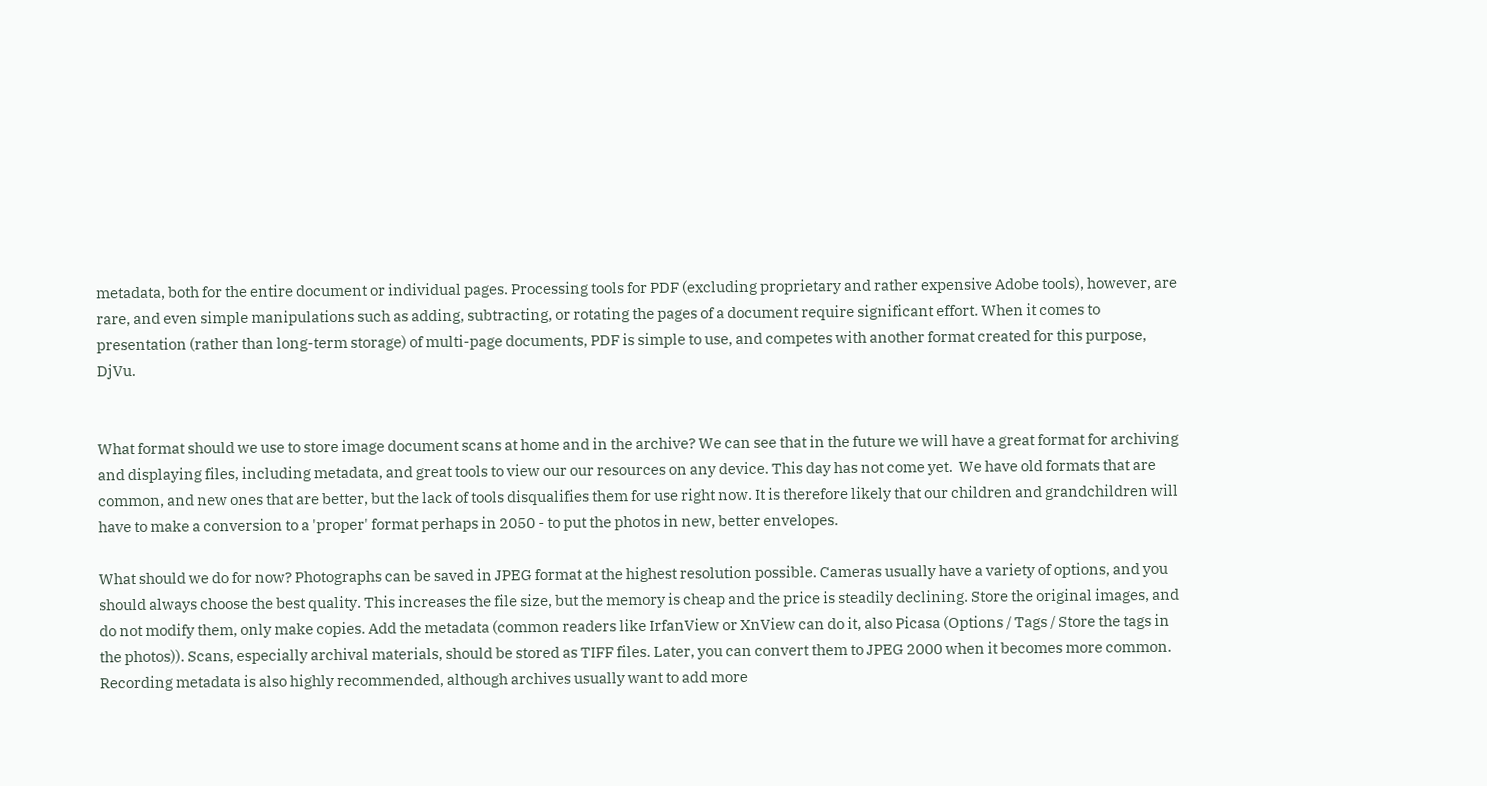metadata, both for the entire document or individual pages. Processing tools for PDF (excluding proprietary and rather expensive Adobe tools), however, are rare, and even simple manipulations such as adding, subtracting, or rotating the pages of a document require significant effort. When it comes to presentation (rather than long-term storage) of multi-page documents, PDF is simple to use, and competes with another format created for this purpose, DjVu.


What format should we use to store image document scans at home and in the archive? We can see that in the future we will have a great format for archiving and displaying files, including metadata, and great tools to view our our resources on any device. This day has not come yet.  We have old formats that are common, and new ones that are better, but the lack of tools disqualifies them for use right now. It is therefore likely that our children and grandchildren will have to make a conversion to a 'proper' format perhaps in 2050 - to put the photos in new, better envelopes.

What should we do for now? Photographs can be saved in JPEG format at the highest resolution possible. Cameras usually have a variety of options, and you should always choose the best quality. This increases the file size, but the memory is cheap and the price is steadily declining. Store the original images, and do not modify them, only make copies. Add the metadata (common readers like IrfanView or XnView can do it, also Picasa (Options / Tags / Store the tags in the photos)). Scans, especially archival materials, should be stored as TIFF files. Later, you can convert them to JPEG 2000 when it becomes more common. Recording metadata is also highly recommended, although archives usually want to add more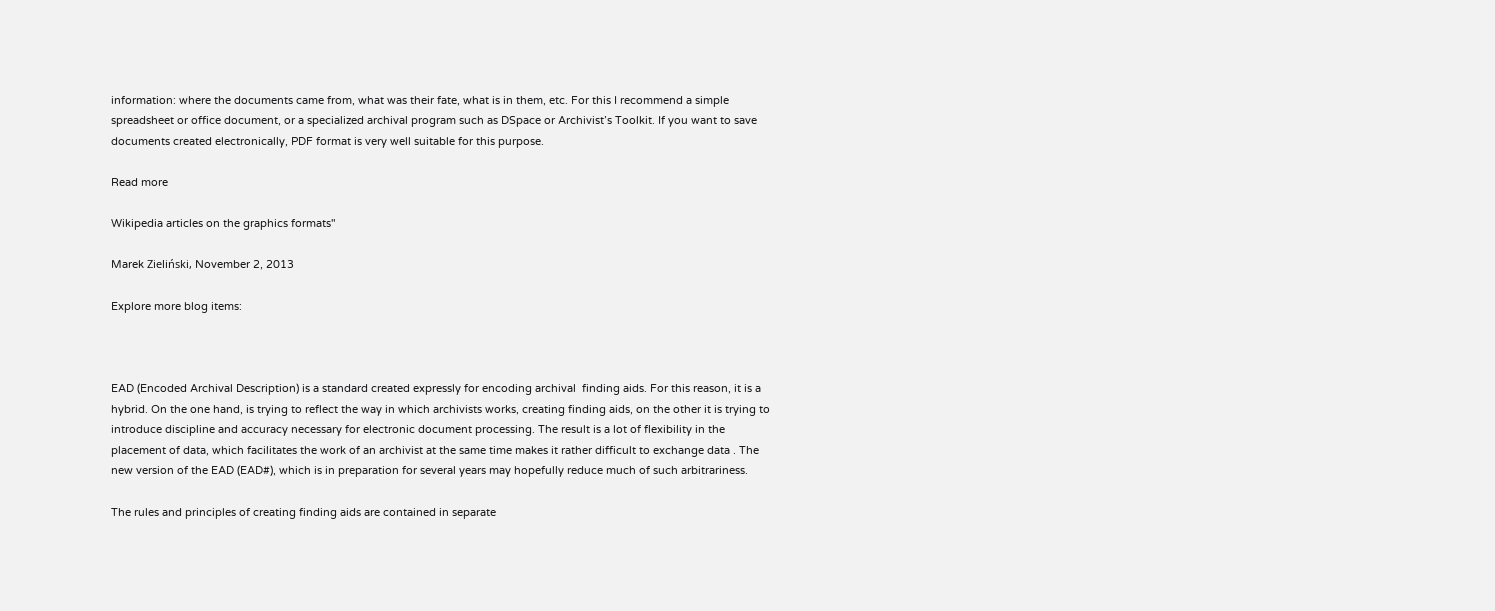information: where the documents came from, what was their fate, what is in them, etc. For this I recommend a simple spreadsheet or office document, or a specialized archival program such as DSpace or Archivist’s Toolkit. If you want to save documents created electronically, PDF format is very well suitable for this purpose.

Read more

Wikipedia articles on the graphics formats"

Marek Zieliński, November 2, 2013

Explore more blog items:



EAD (Encoded Archival Description) is a standard created expressly for encoding archival  finding aids. For this reason, it is a hybrid. On the one hand, is trying to reflect the way in which archivists works, creating finding aids, on the other it is trying to introduce discipline and accuracy necessary for electronic document processing. The result is a lot of flexibility in the placement of data, which facilitates the work of an archivist at the same time makes it rather difficult to exchange data . The new version of the EAD (EAD#), which is in preparation for several years may hopefully reduce much of such arbitrariness.

The rules and principles of creating finding aids are contained in separate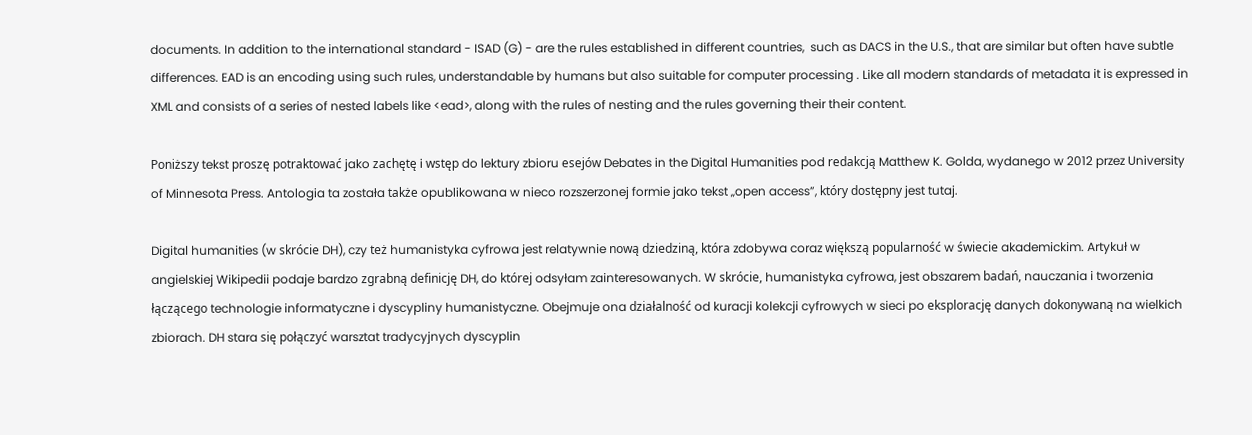documents. In addition to the international standard - ISAD (G) - are the rules established in different countries,  such as DACS in the U.S., that are similar but often have subtle differences. EAD is an encoding using such rules, understandable by humans but also suitable for computer processing . Like all modern standards of metadata it is expressed in XML and consists of a series of nested labels like <ead>, along with the rules of nesting and the rules governing their their content.

Poniższy tekst proszę potraktować jako zachętę i wstęp do lektury zbioru esejów Debates in the Digital Humanities pod redakcją Matthew K. Golda, wydanego w 2012 przez University of Minnesota Press. Antologia ta została także opublikowana w nieco rozszerzonej formie jako tekst „open access”, który dostępny jest tutaj.

Digital humanities (w skrócie DH), czy też humanistyka cyfrowa jest relatywnie nową dziedziną, która zdobywa coraz większą popularność w świecie akademickim. Artykuł w angielskiej Wikipedii podaje bardzo zgrabną definicję DH, do której odsyłam zainteresowanych. W skrócie, humanistyka cyfrowa, jest obszarem badań, nauczania i tworzenia łączącego technologie informatyczne i dyscypliny humanistyczne. Obejmuje ona działalność od kuracji kolekcji cyfrowych w sieci po eksplorację danych dokonywaną na wielkich zbiorach. DH stara się połączyć warsztat tradycyjnych dyscyplin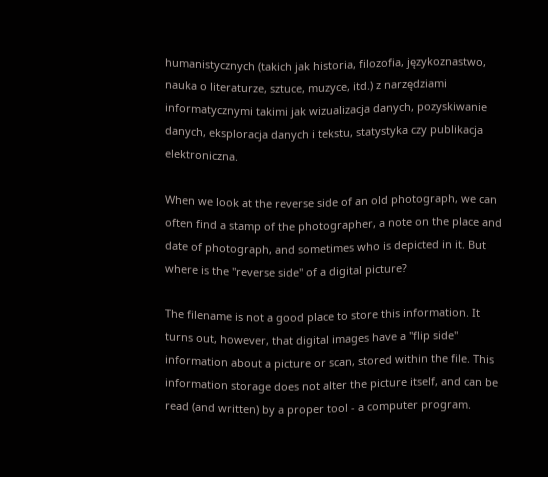humanistycznych (takich jak historia, filozofia, językoznastwo, nauka o literaturze, sztuce, muzyce, itd.) z narzędziami informatycznymi takimi jak wizualizacja danych, pozyskiwanie danych, eksploracja danych i tekstu, statystyka czy publikacja elektroniczna.

When we look at the reverse side of an old photograph, we can often find a stamp of the photographer, a note on the place and date of photograph, and sometimes who is depicted in it. But where is the "reverse side" of a digital picture?

The filename is not a good place to store this information. It turns out, however, that digital images have a "flip side" information about a picture or scan, stored within the file. This information storage does not alter the picture itself, and can be read (and written) by a proper tool - a computer program.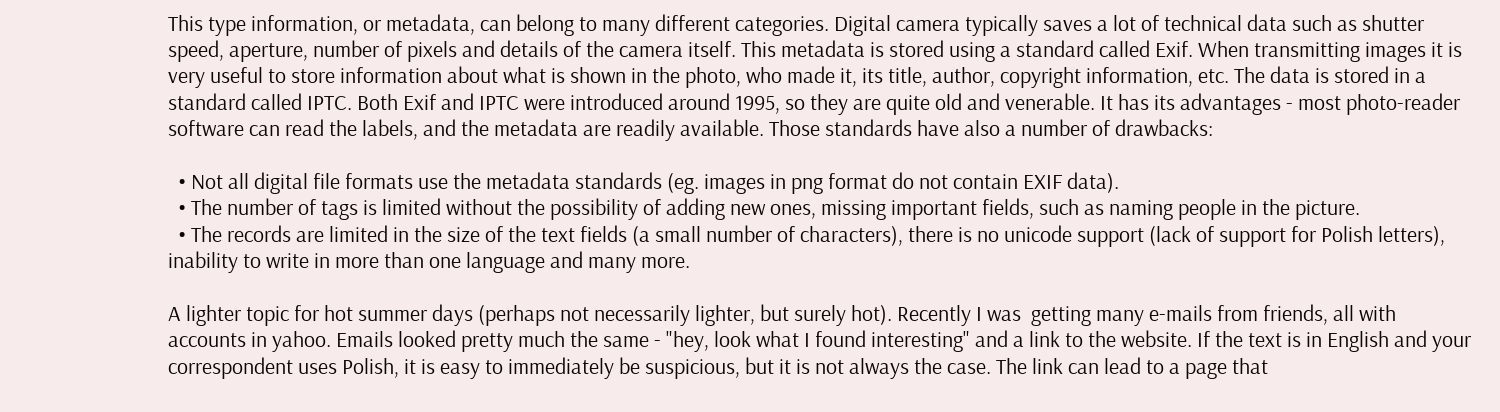This type information, or metadata, can belong to many different categories. Digital camera typically saves a lot of technical data such as shutter speed, aperture, number of pixels and details of the camera itself. This metadata is stored using a standard called Exif. When transmitting images it is very useful to store information about what is shown in the photo, who made it, its title, author, copyright information, etc. The data is stored in a standard called IPTC. Both Exif and IPTC were introduced around 1995, so they are quite old and venerable. It has its advantages - most photo-reader software can read the labels, and the metadata are readily available. Those standards have also a number of drawbacks:

  • Not all digital file formats use the metadata standards (eg. images in png format do not contain EXIF data).
  • The number of tags is limited without the possibility of adding new ones, missing important fields, such as naming people in the picture.
  • The records are limited in the size of the text fields (a small number of characters), there is no unicode support (lack of support for Polish letters), inability to write in more than one language and many more.

A lighter topic for hot summer days (perhaps not necessarily lighter, but surely hot). Recently I was  getting many e-mails from friends, all with accounts in yahoo. Emails looked pretty much the same - "hey, look what I found interesting" and a link to the website. If the text is in English and your correspondent uses Polish, it is easy to immediately be suspicious, but it is not always the case. The link can lead to a page that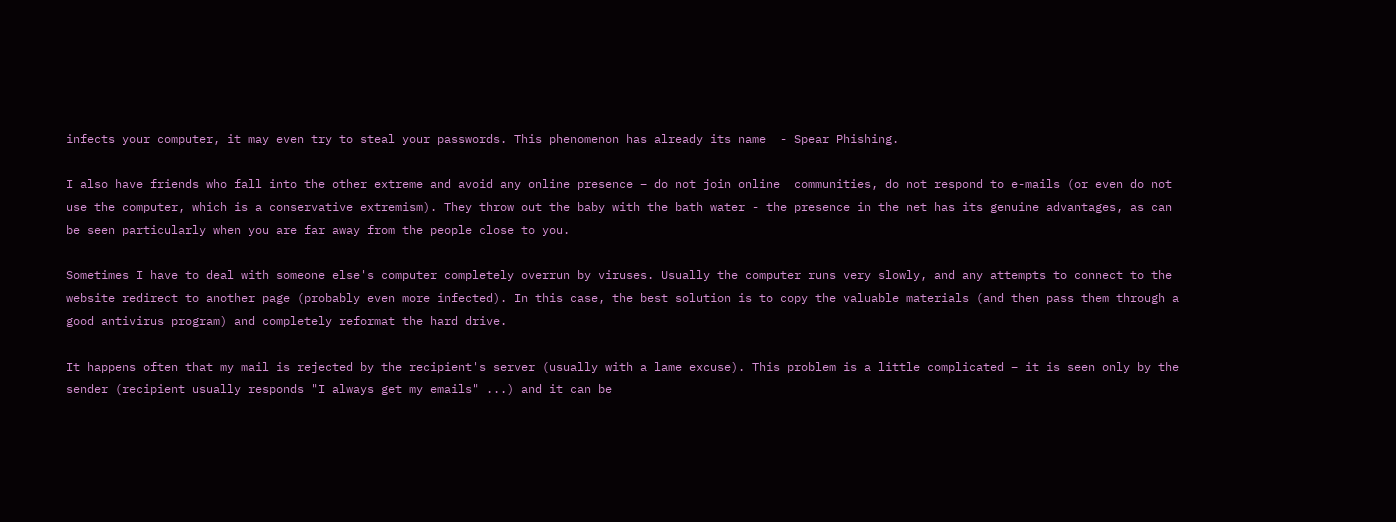infects your computer, it may even try to steal your passwords. This phenomenon has already its name  - Spear Phishing.

I also have friends who fall into the other extreme and avoid any online presence – do not join online  communities, do not respond to e-mails (or even do not use the computer, which is a conservative extremism). They throw out the baby with the bath water - the presence in the net has its genuine advantages, as can be seen particularly when you are far away from the people close to you.

Sometimes I have to deal with someone else's computer completely overrun by viruses. Usually the computer runs very slowly, and any attempts to connect to the website redirect to another page (probably even more infected). In this case, the best solution is to copy the valuable materials (and then pass them through a good antivirus program) and completely reformat the hard drive.

It happens often that my mail is rejected by the recipient's server (usually with a lame excuse). This problem is a little complicated – it is seen only by the sender (recipient usually responds "I always get my emails" ...) and it can be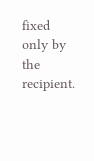fixed only by the recipient.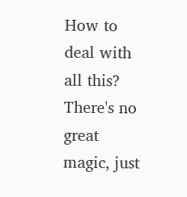How to deal with all this? There's no great magic, just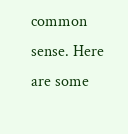common sense. Here are some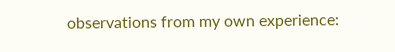observations from my own experience: